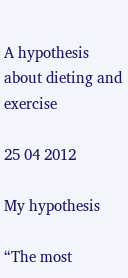A hypothesis about dieting and exercise

25 04 2012

My hypothesis

“The most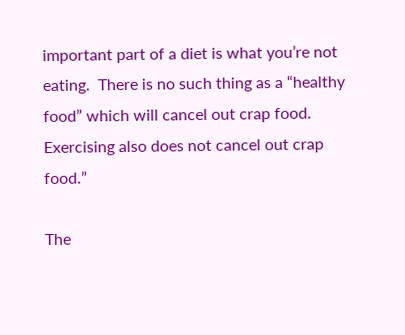important part of a diet is what you’re not eating.  There is no such thing as a “healthy food” which will cancel out crap food.  Exercising also does not cancel out crap food.”

The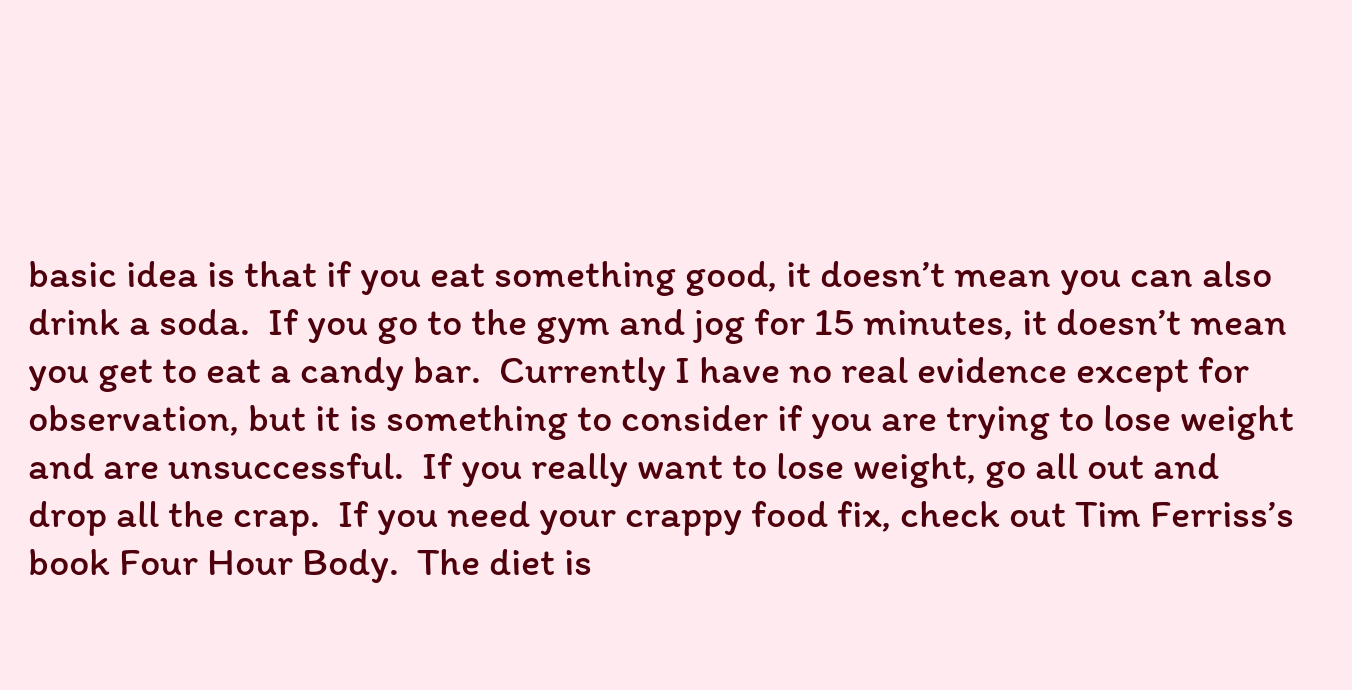basic idea is that if you eat something good, it doesn’t mean you can also drink a soda.  If you go to the gym and jog for 15 minutes, it doesn’t mean you get to eat a candy bar.  Currently I have no real evidence except for observation, but it is something to consider if you are trying to lose weight and are unsuccessful.  If you really want to lose weight, go all out and drop all the crap.  If you need your crappy food fix, check out Tim Ferriss’s book Four Hour Body.  The diet is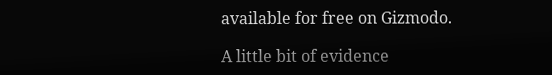available for free on Gizmodo.

A little bit of evidence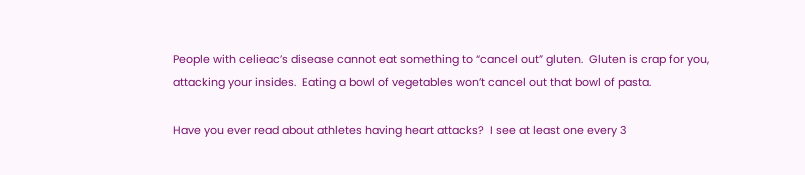People with celieac’s disease cannot eat something to “cancel out” gluten.  Gluten is crap for you, attacking your insides.  Eating a bowl of vegetables won’t cancel out that bowl of pasta.

Have you ever read about athletes having heart attacks?  I see at least one every 3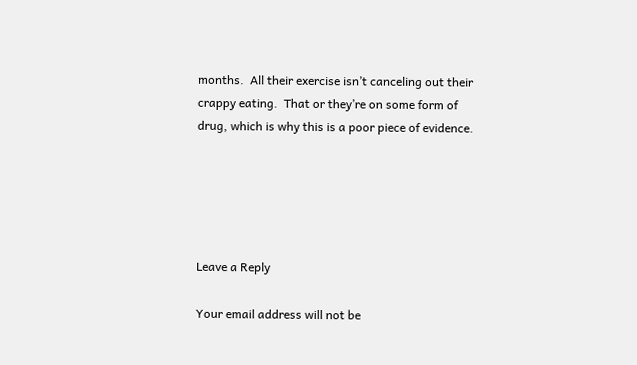months.  All their exercise isn’t canceling out their crappy eating.  That or they’re on some form of drug, which is why this is a poor piece of evidence.





Leave a Reply

Your email address will not be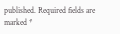published. Required fields are marked *